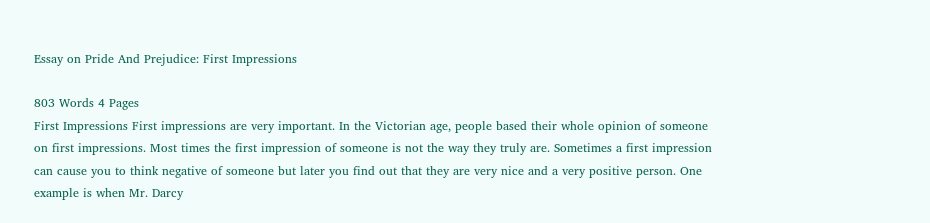Essay on Pride And Prejudice: First Impressions

803 Words 4 Pages
First Impressions First impressions are very important. In the Victorian age, people based their whole opinion of someone on first impressions. Most times the first impression of someone is not the way they truly are. Sometimes a first impression can cause you to think negative of someone but later you find out that they are very nice and a very positive person. One example is when Mr. Darcy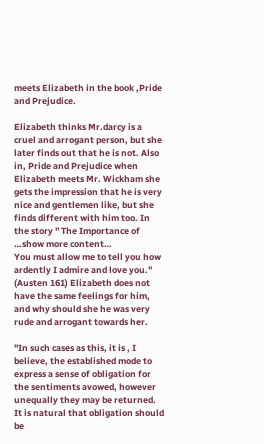meets Elizabeth in the book ,Pride and Prejudice.

Elizabeth thinks Mr.darcy is a cruel and arrogant person, but she later finds out that he is not. Also in, Pride and Prejudice when Elizabeth meets Mr. Wickham she gets the impression that he is very nice and gentlemen like, but she finds different with him too. In the story " The Importance of
…show more content…
You must allow me to tell you how ardently I admire and love you." (Austen 161) Elizabeth does not have the same feelings for him, and why should she he was very rude and arrogant towards her.

"In such cases as this, it is , I believe, the established mode to express a sense of obligation for the sentiments avowed, however unequally they may be returned. It is natural that obligation should be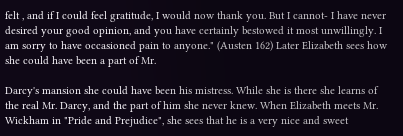felt , and if I could feel gratitude, I would now thank you. But I cannot- I have never desired your good opinion, and you have certainly bestowed it most unwillingly. I am sorry to have occasioned pain to anyone." (Austen 162) Later Elizabeth sees how she could have been a part of Mr.

Darcy's mansion she could have been his mistress. While she is there she learns of the real Mr. Darcy, and the part of him she never knew. When Elizabeth meets Mr. Wickham in "Pride and Prejudice", she sees that he is a very nice and sweet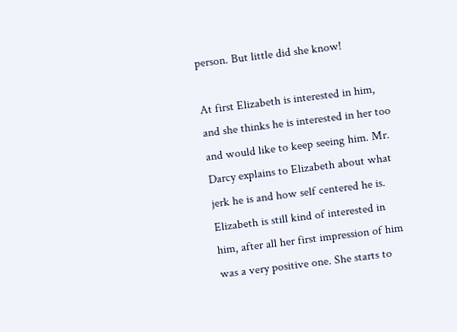person. But little did she know!

At first Elizabeth is interested in him, and she thinks he is interested in her too and would like to keep seeing him. Mr. Darcy explains to Elizabeth about what jerk he is and how self centered he is. Elizabeth is still kind of interested in him, after all her first impression of him was a very positive one. She starts to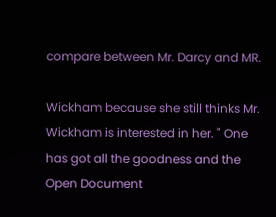compare between Mr. Darcy and MR.

Wickham because she still thinks Mr. Wickham is interested in her. " One has got all the goodness and the
Open Document